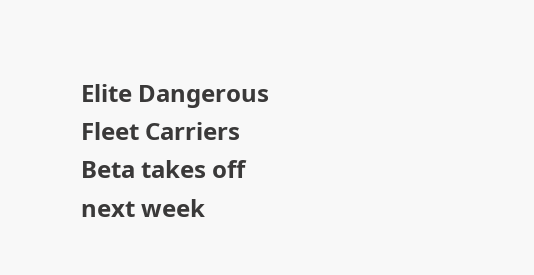Elite Dangerous Fleet Carriers Beta takes off next week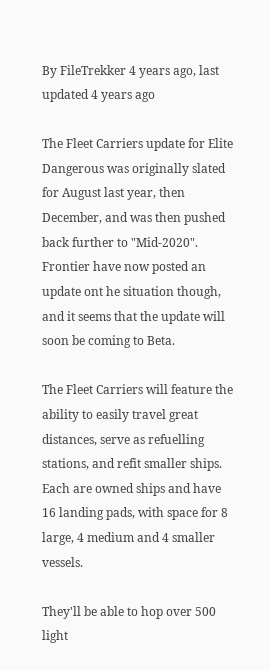By FileTrekker 4 years ago, last updated 4 years ago

The Fleet Carriers update for Elite Dangerous was originally slated for August last year, then December, and was then pushed back further to "Mid-2020". Frontier have now posted an update ont he situation though, and it seems that the update will soon be coming to Beta.

The Fleet Carriers will feature the ability to easily travel great distances, serve as refuelling stations, and refit smaller ships. Each are owned ships and have 16 landing pads, with space for 8 large, 4 medium and 4 smaller vessels.

They'll be able to hop over 500 light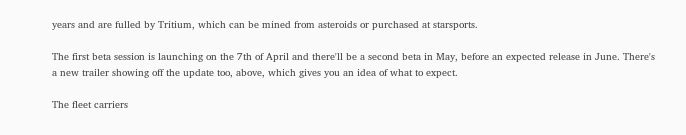years and are fulled by Tritium, which can be mined from asteroids or purchased at starsports.

The first beta session is launching on the 7th of April and there'll be a second beta in May, before an expected release in June. There's a new trailer showing off the update too, above, which gives you an idea of what to expect.

The fleet carriers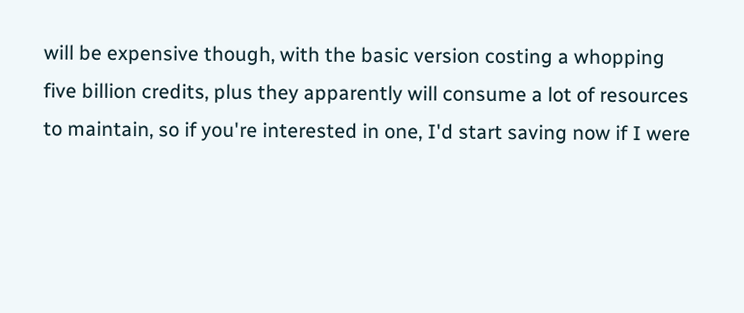will be expensive though, with the basic version costing a whopping five billion credits, plus they apparently will consume a lot of resources to maintain, so if you're interested in one, I'd start saving now if I were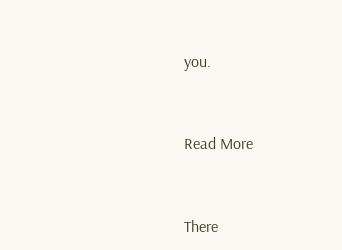you.


Read More


There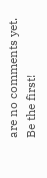are no comments yet. Be the first!